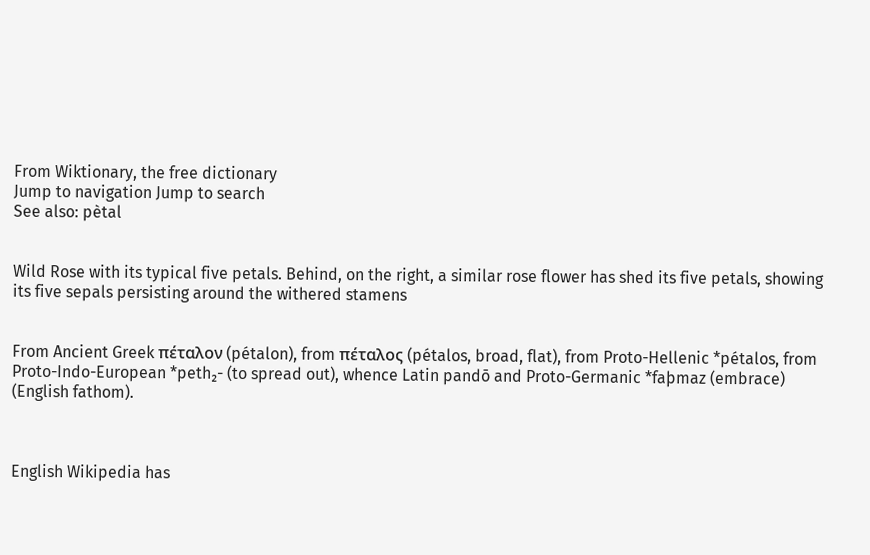From Wiktionary, the free dictionary
Jump to navigation Jump to search
See also: pètal


Wild Rose with its typical five petals. Behind, on the right, a similar rose flower has shed its five petals, showing its five sepals persisting around the withered stamens


From Ancient Greek πέταλον (pétalon), from πέταλος (pétalos, broad, flat), from Proto-Hellenic *pétalos, from Proto-Indo-European *peth₂- (to spread out), whence Latin pandō and Proto-Germanic *faþmaz (embrace) (English fathom).



English Wikipedia has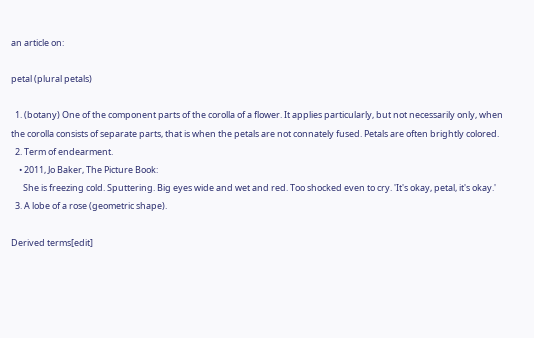an article on:

petal (plural petals)

  1. (botany) One of the component parts of the corolla of a flower. It applies particularly, but not necessarily only, when the corolla consists of separate parts, that is when the petals are not connately fused. Petals are often brightly colored.
  2. Term of endearment.
    • 2011, Jo Baker, The Picture Book:
      She is freezing cold. Sputtering. Big eyes wide and wet and red. Too shocked even to cry. 'It's okay, petal, it's okay.'
  3. A lobe of a rose (geometric shape).

Derived terms[edit]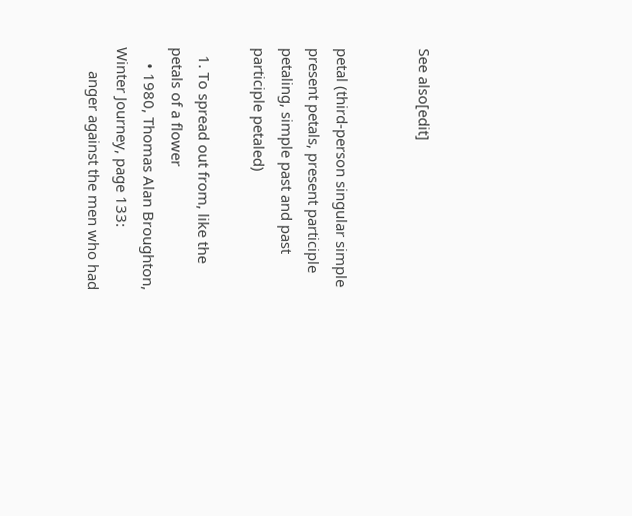See also[edit]


petal (third-person singular simple present petals, present participle petaling, simple past and past participle petaled)

  1. To spread out from, like the petals of a flower
    • 1980, Thomas Alan Broughton, Winter Journey, page 133:
      anger against the men who had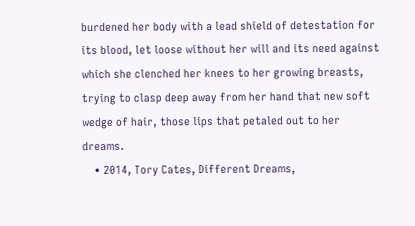burdened her body with a lead shield of detestation for its blood, let loose without her will and its need against which she clenched her knees to her growing breasts, trying to clasp deep away from her hand that new soft wedge of hair, those lips that petaled out to her dreams.
    • 2014, Tory Cates, Different Dreams,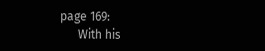page 169:
      With his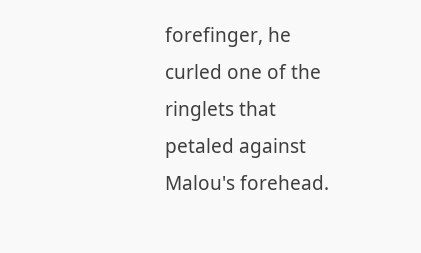forefinger, he curled one of the ringlets that petaled against Malou's forehead.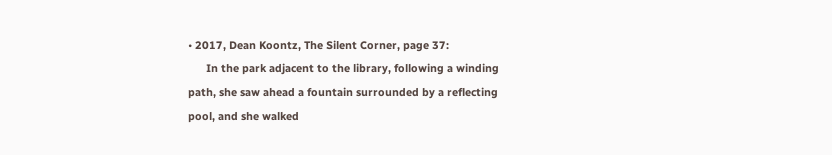• 2017, Dean Koontz, The Silent Corner, page 37:
      In the park adjacent to the library, following a winding path, she saw ahead a fountain surrounded by a reflecting pool, and she walked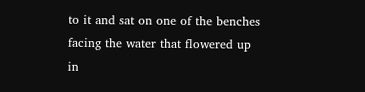to it and sat on one of the benches facing the water that flowered up in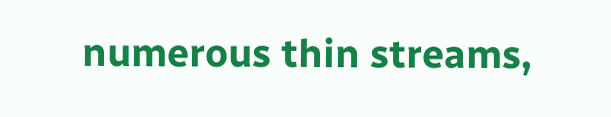numerous thin streams,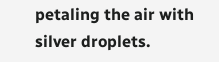petaling the air with silver droplets.